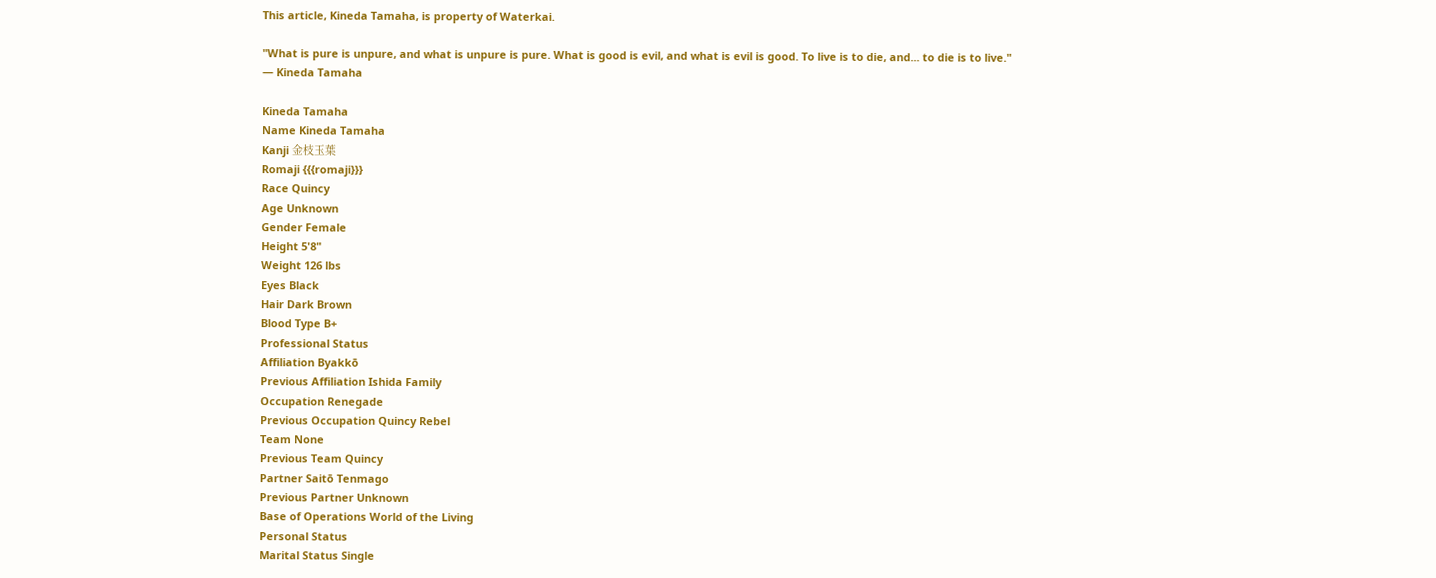This article, Kineda Tamaha, is property of Waterkai.

"What is pure is unpure, and what is unpure is pure. What is good is evil, and what is evil is good. To live is to die, and... to die is to live."
— Kineda Tamaha

Kineda Tamaha
Name Kineda Tamaha
Kanji 金枝玉葉
Romaji {{{romaji}}}
Race Quincy
Age Unknown
Gender Female
Height 5'8"
Weight 126 lbs
Eyes Black
Hair Dark Brown
Blood Type B+
Professional Status
Affiliation Byakkō
Previous Affiliation Ishida Family
Occupation Renegade
Previous Occupation Quincy Rebel
Team None
Previous Team Quincy
Partner Saitō Tenmago
Previous Partner Unknown
Base of Operations World of the Living
Personal Status
Marital Status Single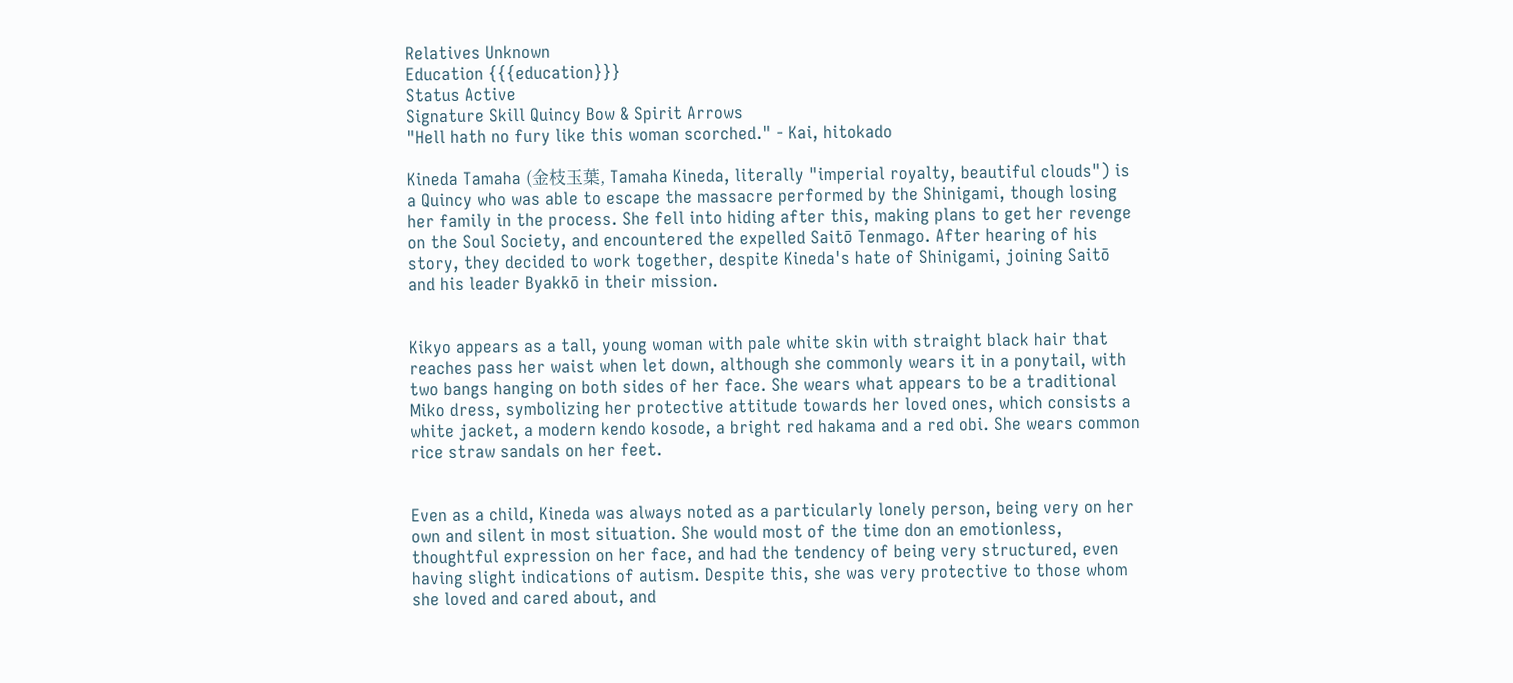Relatives Unknown
Education {{{education}}}
Status Active
Signature Skill Quincy Bow & Spirit Arrows
"Hell hath no fury like this woman scorched." - Kai, hitokado

Kineda Tamaha (金枝玉葉, Tamaha Kineda, literally "imperial royalty, beautiful clouds") is a Quincy who was able to escape the massacre performed by the Shinigami, though losing her family in the process. She fell into hiding after this, making plans to get her revenge on the Soul Society, and encountered the expelled Saitō Tenmago. After hearing of his story, they decided to work together, despite Kineda's hate of Shinigami, joining Saitō and his leader Byakkō in their mission.


Kikyo appears as a tall, young woman with pale white skin with straight black hair that reaches pass her waist when let down, although she commonly wears it in a ponytail, with two bangs hanging on both sides of her face. She wears what appears to be a traditional Miko dress, symbolizing her protective attitude towards her loved ones, which consists a white jacket, a modern kendo kosode, a bright red hakama and a red obi. She wears common rice straw sandals on her feet.


Even as a child, Kineda was always noted as a particularly lonely person, being very on her own and silent in most situation. She would most of the time don an emotionless, thoughtful expression on her face, and had the tendency of being very structured, even having slight indications of autism. Despite this, she was very protective to those whom she loved and cared about, and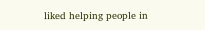liked helping people in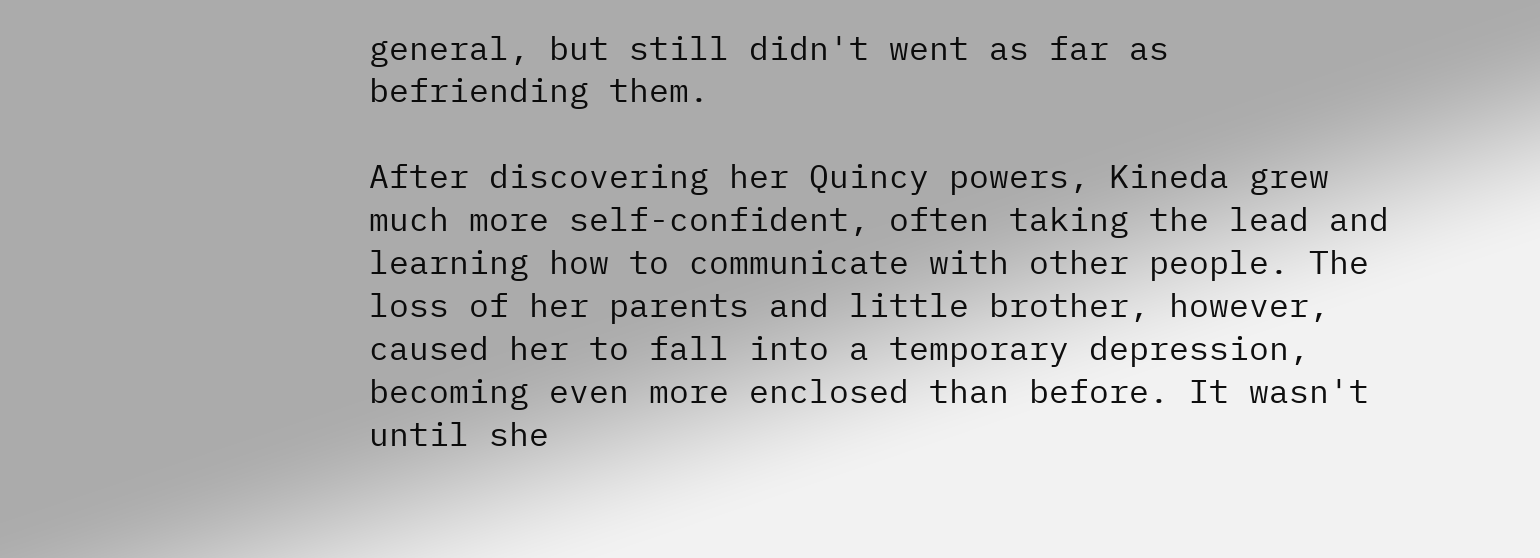general, but still didn't went as far as befriending them.

After discovering her Quincy powers, Kineda grew much more self-confident, often taking the lead and learning how to communicate with other people. The loss of her parents and little brother, however, caused her to fall into a temporary depression, becoming even more enclosed than before. It wasn't until she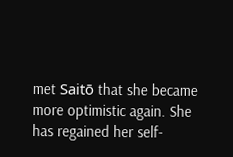met Saitō that she became more optimistic again. She has regained her self-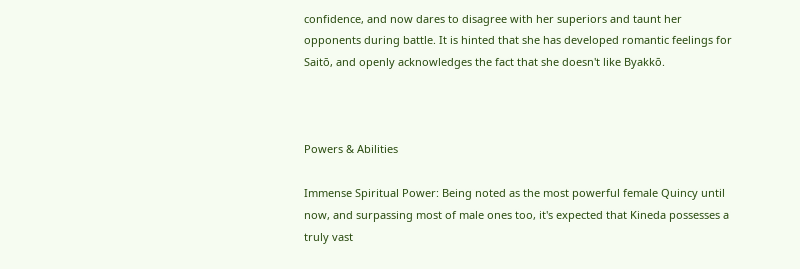confidence, and now dares to disagree with her superiors and taunt her opponents during battle. It is hinted that she has developed romantic feelings for Saitō, and openly acknowledges the fact that she doesn't like Byakkō.



Powers & Abilities

Immense Spiritual Power: Being noted as the most powerful female Quincy until now, and surpassing most of male ones too, it's expected that Kineda possesses a truly vast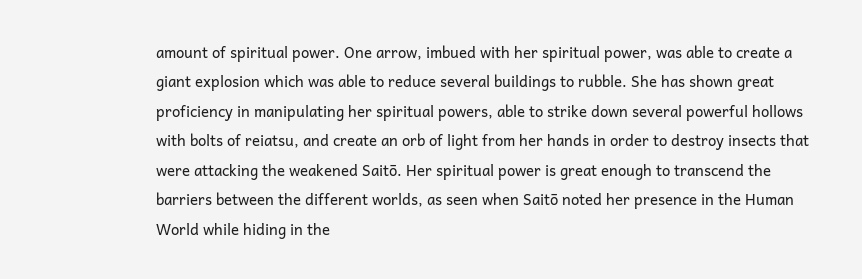amount of spiritual power. One arrow, imbued with her spiritual power, was able to create a giant explosion which was able to reduce several buildings to rubble. She has shown great proficiency in manipulating her spiritual powers, able to strike down several powerful hollows with bolts of reiatsu, and create an orb of light from her hands in order to destroy insects that were attacking the weakened Saitō. Her spiritual power is great enough to transcend the barriers between the different worlds, as seen when Saitō noted her presence in the Human World while hiding in the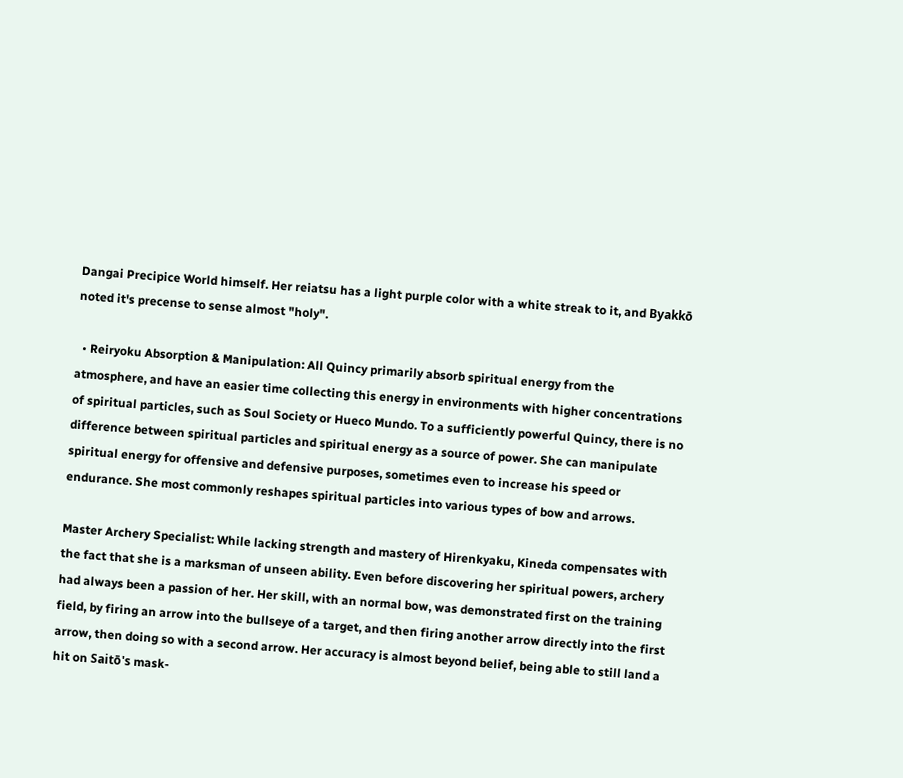Dangai Precipice World himself. Her reiatsu has a light purple color with a white streak to it, and Byakkō noted it's precense to sense almost "holy".

  • Reiryoku Absorption & Manipulation: All Quincy primarily absorb spiritual energy from the atmosphere, and have an easier time collecting this energy in environments with higher concentrations of spiritual particles, such as Soul Society or Hueco Mundo. To a sufficiently powerful Quincy, there is no difference between spiritual particles and spiritual energy as a source of power. She can manipulate spiritual energy for offensive and defensive purposes, sometimes even to increase his speed or endurance. She most commonly reshapes spiritual particles into various types of bow and arrows.

Master Archery Specialist: While lacking strength and mastery of Hirenkyaku, Kineda compensates with the fact that she is a marksman of unseen ability. Even before discovering her spiritual powers, archery had always been a passion of her. Her skill, with an normal bow, was demonstrated first on the training field, by firing an arrow into the bullseye of a target, and then firing another arrow directly into the first arrow, then doing so with a second arrow. Her accuracy is almost beyond belief, being able to still land a hit on Saitō's mask-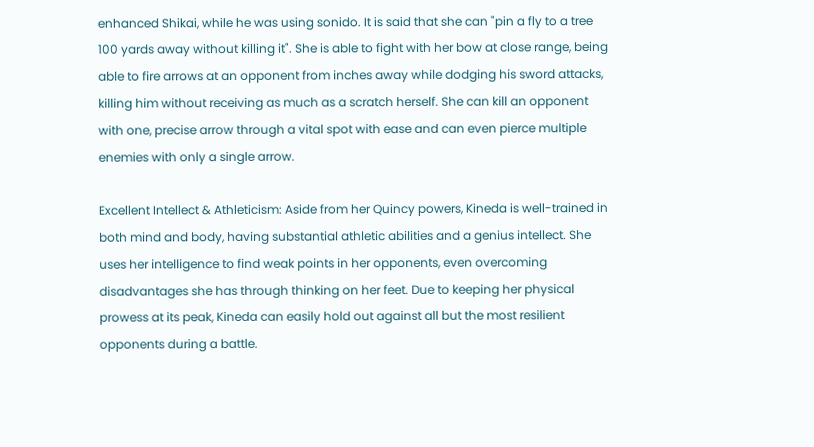enhanced Shikai, while he was using sonido. It is said that she can "pin a fly to a tree 100 yards away without killing it". She is able to fight with her bow at close range, being able to fire arrows at an opponent from inches away while dodging his sword attacks, killing him without receiving as much as a scratch herself. She can kill an opponent with one, precise arrow through a vital spot with ease and can even pierce multiple enemies with only a single arrow.

Excellent Intellect & Athleticism: Aside from her Quincy powers, Kineda is well-trained in both mind and body, having substantial athletic abilities and a genius intellect. She uses her intelligence to find weak points in her opponents, even overcoming disadvantages she has through thinking on her feet. Due to keeping her physical prowess at its peak, Kineda can easily hold out against all but the most resilient opponents during a battle.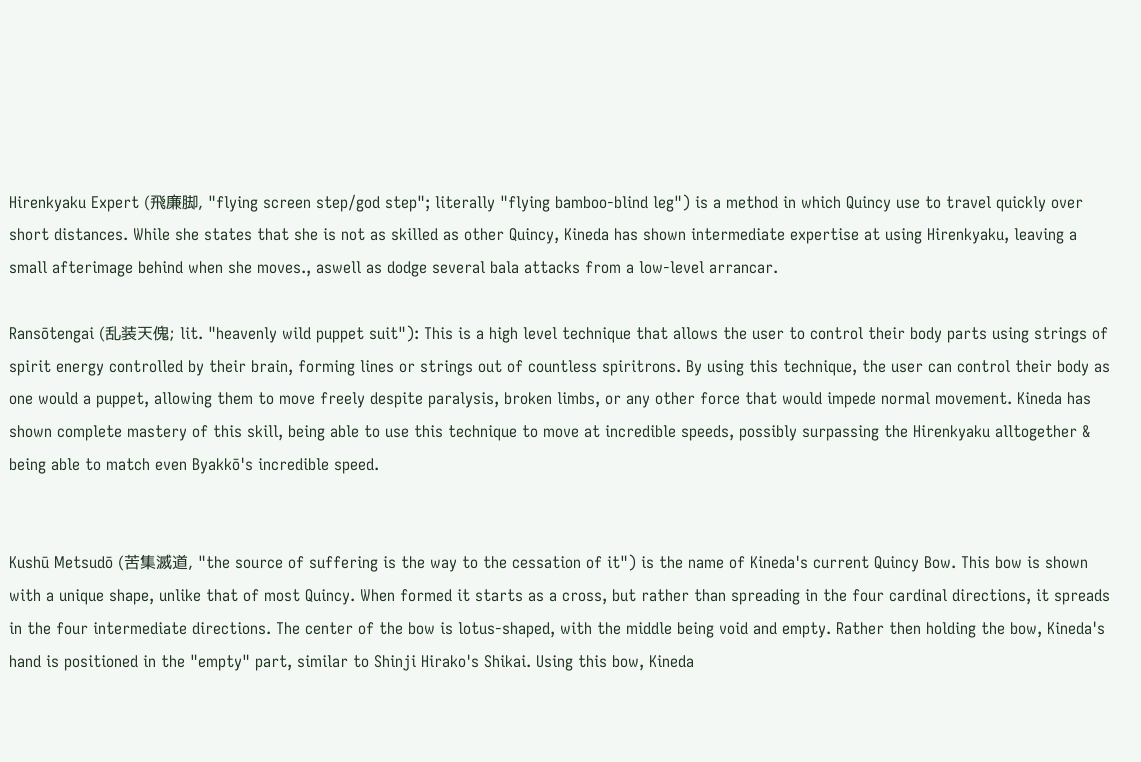Hirenkyaku Expert (飛廉脚, "flying screen step/god step"; literally "flying bamboo-blind leg") is a method in which Quincy use to travel quickly over short distances. While she states that she is not as skilled as other Quincy, Kineda has shown intermediate expertise at using Hirenkyaku, leaving a small afterimage behind when she moves., aswell as dodge several bala attacks from a low-level arrancar.

Ransōtengai (乱装天傀; lit. "heavenly wild puppet suit"): This is a high level technique that allows the user to control their body parts using strings of spirit energy controlled by their brain, forming lines or strings out of countless spiritrons. By using this technique, the user can control their body as one would a puppet, allowing them to move freely despite paralysis, broken limbs, or any other force that would impede normal movement. Kineda has shown complete mastery of this skill, being able to use this technique to move at incredible speeds, possibly surpassing the Hirenkyaku alltogether & being able to match even Byakkō's incredible speed.


Kushū Metsudō (苦集滅道, "the source of suffering is the way to the cessation of it") is the name of Kineda's current Quincy Bow. This bow is shown with a unique shape, unlike that of most Quincy. When formed it starts as a cross, but rather than spreading in the four cardinal directions, it spreads in the four intermediate directions. The center of the bow is lotus-shaped, with the middle being void and empty. Rather then holding the bow, Kineda's hand is positioned in the "empty" part, similar to Shinji Hirako's Shikai. Using this bow, Kineda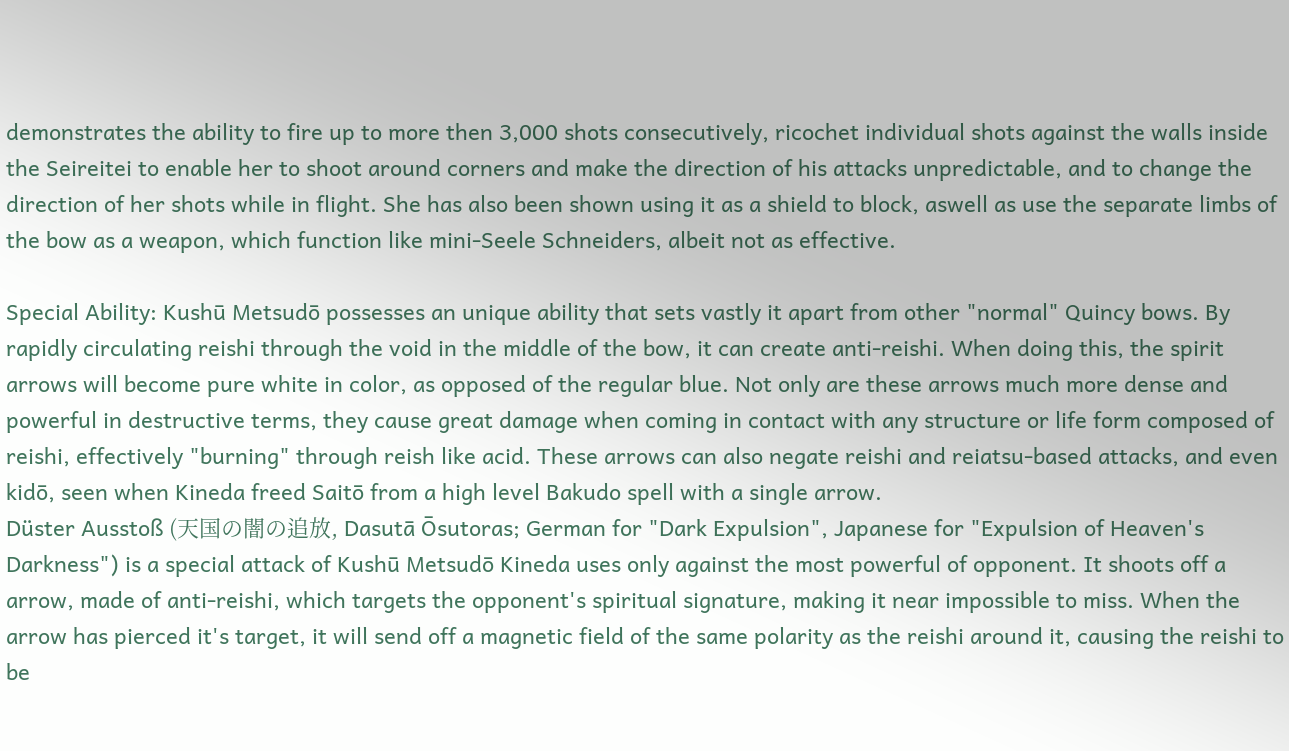demonstrates the ability to fire up to more then 3,000 shots consecutively, ricochet individual shots against the walls inside the Seireitei to enable her to shoot around corners and make the direction of his attacks unpredictable, and to change the direction of her shots while in flight. She has also been shown using it as a shield to block, aswell as use the separate limbs of the bow as a weapon, which function like mini-Seele Schneiders, albeit not as effective.

Special Ability: Kushū Metsudō possesses an unique ability that sets vastly it apart from other "normal" Quincy bows. By rapidly circulating reishi through the void in the middle of the bow, it can create anti-reishi. When doing this, the spirit arrows will become pure white in color, as opposed of the regular blue. Not only are these arrows much more dense and powerful in destructive terms, they cause great damage when coming in contact with any structure or life form composed of reishi, effectively "burning" through reish like acid. These arrows can also negate reishi and reiatsu-based attacks, and even kidō, seen when Kineda freed Saitō from a high level Bakudo spell with a single arrow.
Düster Ausstoß (天国の闇の追放, Dasutā Ōsutoras; German for "Dark Expulsion", Japanese for "Expulsion of Heaven's Darkness") is a special attack of Kushū Metsudō Kineda uses only against the most powerful of opponent. It shoots off a arrow, made of anti-reishi, which targets the opponent's spiritual signature, making it near impossible to miss. When the arrow has pierced it's target, it will send off a magnetic field of the same polarity as the reishi around it, causing the reishi to be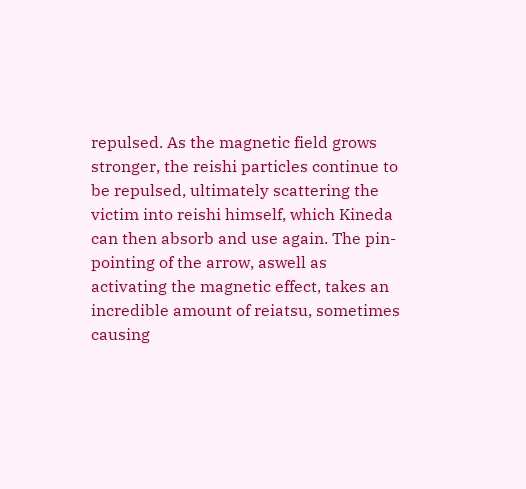repulsed. As the magnetic field grows stronger, the reishi particles continue to be repulsed, ultimately scattering the victim into reishi himself, which Kineda can then absorb and use again. The pin-pointing of the arrow, aswell as activating the magnetic effect, takes an incredible amount of reiatsu, sometimes causing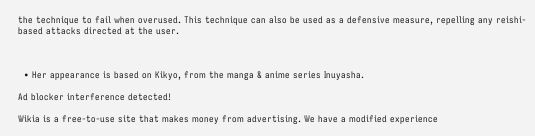the technique to fail when overused. This technique can also be used as a defensive measure, repelling any reishi-based attacks directed at the user.



  • Her appearance is based on Kikyo, from the manga & anime series Inuyasha.

Ad blocker interference detected!

Wikia is a free-to-use site that makes money from advertising. We have a modified experience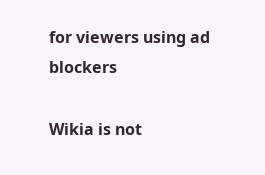for viewers using ad blockers

Wikia is not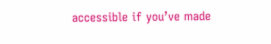accessible if you’ve made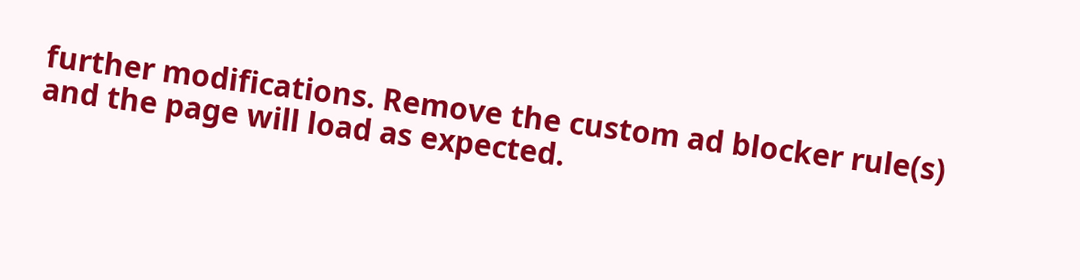further modifications. Remove the custom ad blocker rule(s) and the page will load as expected.